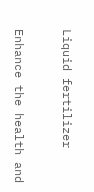Liquid fertilizer

Enhance the health and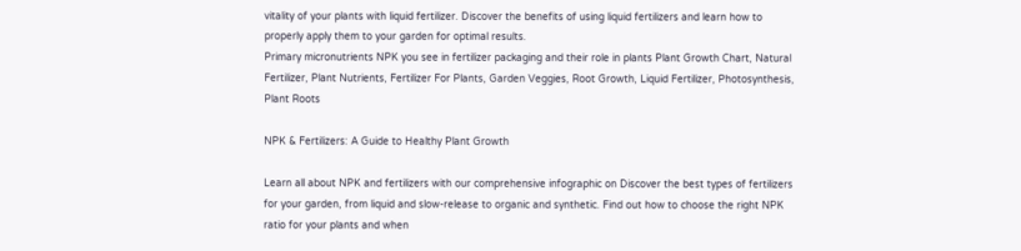vitality of your plants with liquid fertilizer. Discover the benefits of using liquid fertilizers and learn how to properly apply them to your garden for optimal results.
Primary micronutrients NPK you see in fertilizer packaging and their role in plants Plant Growth Chart, Natural Fertilizer, Plant Nutrients, Fertilizer For Plants, Garden Veggies, Root Growth, Liquid Fertilizer, Photosynthesis, Plant Roots

NPK & Fertilizers: A Guide to Healthy Plant Growth

Learn all about NPK and fertilizers with our comprehensive infographic on Discover the best types of fertilizers for your garden, from liquid and slow-release to organic and synthetic. Find out how to choose the right NPK ratio for your plants and when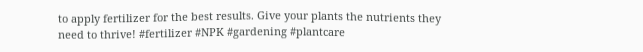to apply fertilizer for the best results. Give your plants the nutrients they need to thrive! #fertilizer #NPK #gardening #plantcare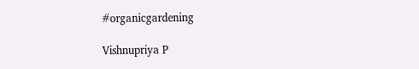#organicgardening

Vishnupriya P